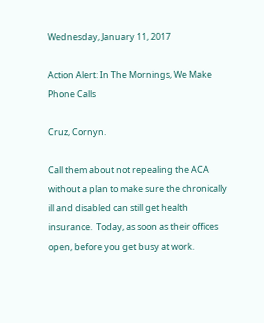Wednesday, January 11, 2017

Action Alert: In The Mornings, We Make Phone Calls

Cruz, Cornyn.

Call them about not repealing the ACA without a plan to make sure the chronically ill and disabled can still get health insurance.  Today, as soon as their offices open, before you get busy at work.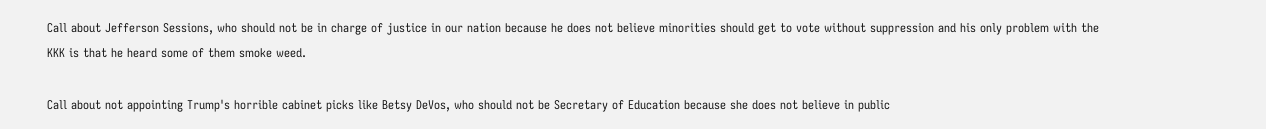Call about Jefferson Sessions, who should not be in charge of justice in our nation because he does not believe minorities should get to vote without suppression and his only problem with the KKK is that he heard some of them smoke weed.

Call about not appointing Trump's horrible cabinet picks like Betsy DeVos, who should not be Secretary of Education because she does not believe in public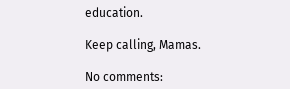education.

Keep calling, Mamas.

No comments: